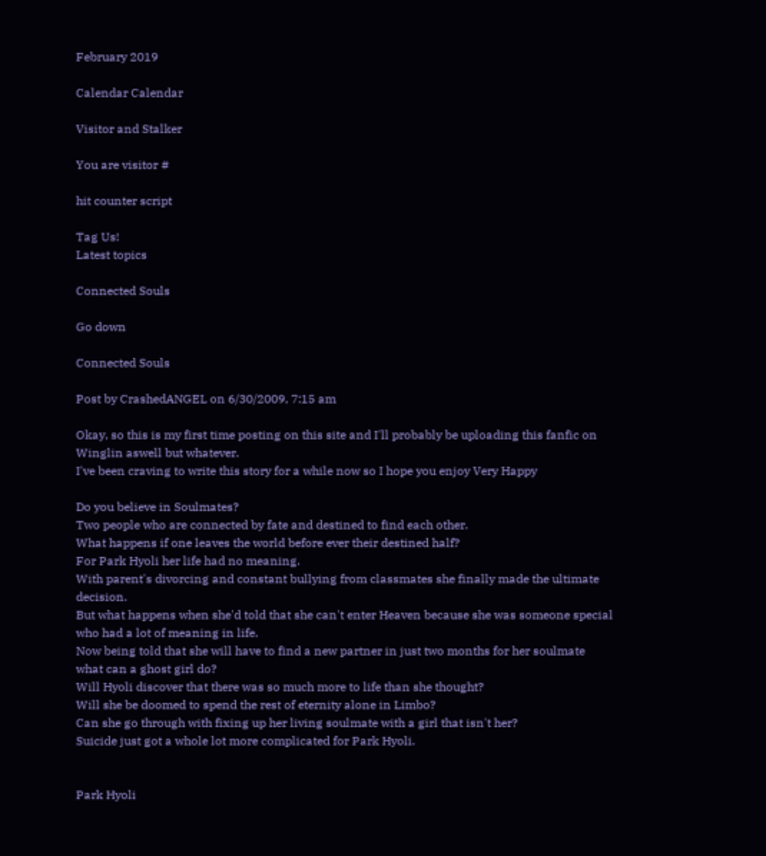February 2019

Calendar Calendar

Visitor and Stalker

You are visitor #

hit counter script

Tag Us!
Latest topics

Connected Souls

Go down

Connected Souls

Post by CrashedANGEL on 6/30/2009, 7:15 am

Okay, so this is my first time posting on this site and I'll probably be uploading this fanfic on Winglin aswell but whatever.
I've been craving to write this story for a while now so I hope you enjoy Very Happy

Do you believe in Soulmates?
Two people who are connected by fate and destined to find each other.
What happens if one leaves the world before ever their destined half?
For Park Hyoli her life had no meaning.
With parent's divorcing and constant bullying from classmates she finally made the ultimate decision.
But what happens when she'd told that she can't enter Heaven because she was someone special who had a lot of meaning in life.
Now being told that she will have to find a new partner in just two months for her soulmate what can a ghost girl do?
Will Hyoli discover that there was so much more to life than she thought?
Will she be doomed to spend the rest of eternity alone in Limbo?
Can she go through with fixing up her living soulmate with a girl that isn't her?
Suicide just got a whole lot more complicated for Park Hyoli.


Park Hyoli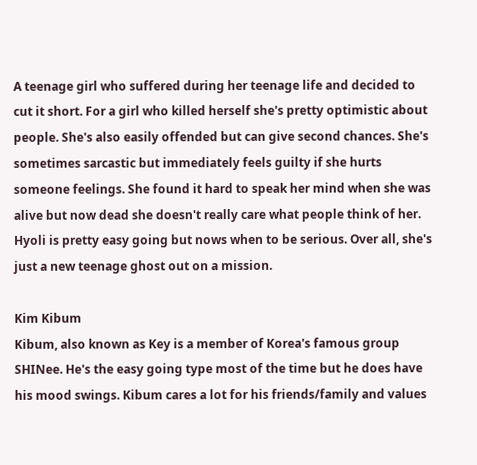A teenage girl who suffered during her teenage life and decided to cut it short. For a girl who killed herself she's pretty optimistic about people. She's also easily offended but can give second chances. She's sometimes sarcastic but immediately feels guilty if she hurts someone feelings. She found it hard to speak her mind when she was alive but now dead she doesn't really care what people think of her. Hyoli is pretty easy going but nows when to be serious. Over all, she's just a new teenage ghost out on a mission.

Kim Kibum
Kibum, also known as Key is a member of Korea's famous group SHINee. He's the easy going type most of the time but he does have his mood swings. Kibum cares a lot for his friends/family and values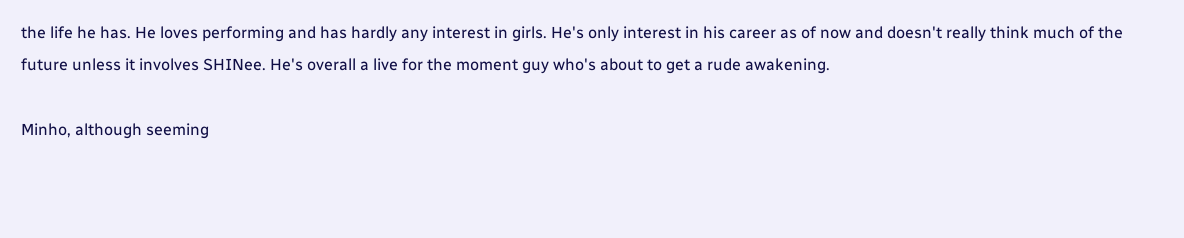the life he has. He loves performing and has hardly any interest in girls. He's only interest in his career as of now and doesn't really think much of the future unless it involves SHINee. He's overall a live for the moment guy who's about to get a rude awakening.

Minho, although seeming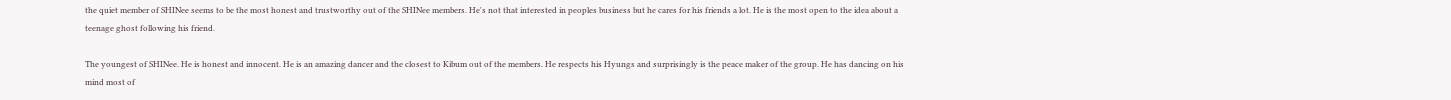the quiet member of SHINee seems to be the most honest and trustworthy out of the SHINee members. He's not that interested in peoples business but he cares for his friends a lot. He is the most open to the idea about a teenage ghost following his friend.

The youngest of SHINee. He is honest and innocent. He is an amazing dancer and the closest to Kibum out of the members. He respects his Hyungs and surprisingly is the peace maker of the group. He has dancing on his mind most of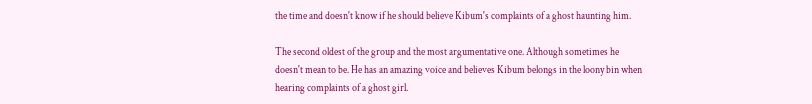the time and doesn't know if he should believe Kibum's complaints of a ghost haunting him.

The second oldest of the group and the most argumentative one. Although sometimes he doesn't mean to be. He has an amazing voice and believes Kibum belongs in the loony bin when hearing complaints of a ghost girl.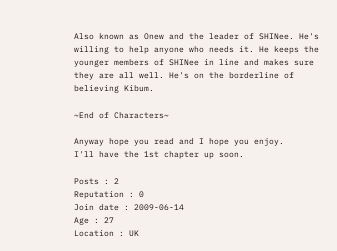Also known as Onew and the leader of SHINee. He's willing to help anyone who needs it. He keeps the younger members of SHINee in line and makes sure they are all well. He's on the borderline of believing Kibum.

~End of Characters~

Anyway hope you read and I hope you enjoy.
I'll have the 1st chapter up soon.

Posts : 2
Reputation : 0
Join date : 2009-06-14
Age : 27
Location : UK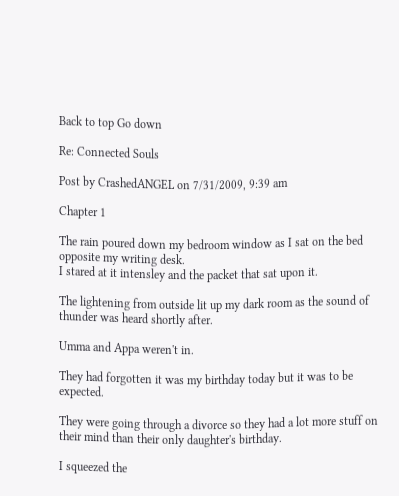Back to top Go down

Re: Connected Souls

Post by CrashedANGEL on 7/31/2009, 9:39 am

Chapter 1

The rain poured down my bedroom window as I sat on the bed opposite my writing desk.
I stared at it intensley and the packet that sat upon it.

The lightening from outside lit up my dark room as the sound of thunder was heard shortly after.

Umma and Appa weren't in.

They had forgotten it was my birthday today but it was to be expected.

They were going through a divorce so they had a lot more stuff on their mind than their only daughter's birthday.

I squeezed the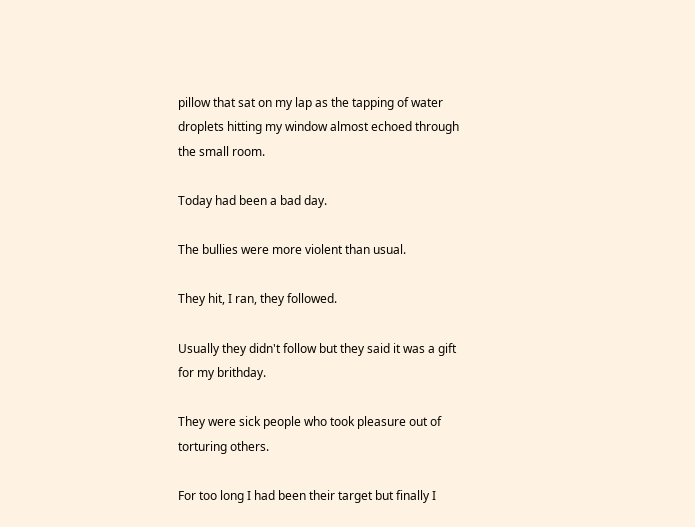pillow that sat on my lap as the tapping of water droplets hitting my window almost echoed through the small room.

Today had been a bad day.

The bullies were more violent than usual.

They hit, I ran, they followed.

Usually they didn't follow but they said it was a gift for my brithday.

They were sick people who took pleasure out of torturing others.

For too long I had been their target but finally I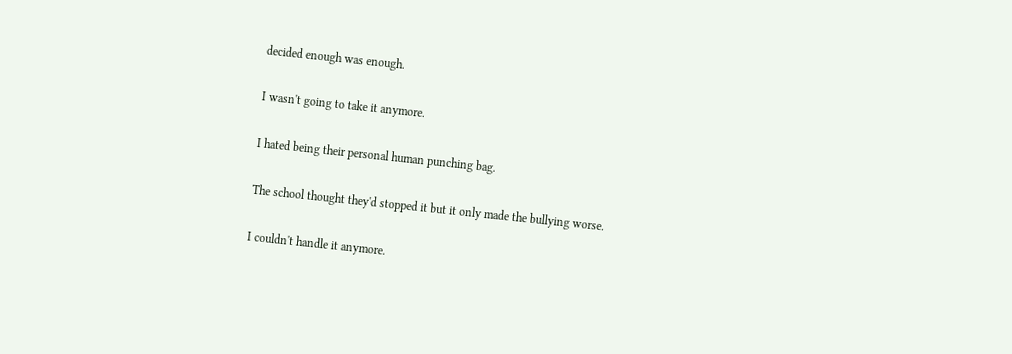decided enough was enough.

I wasn't going to take it anymore.

I hated being their personal human punching bag.

The school thought they'd stopped it but it only made the bullying worse.

I couldn't handle it anymore.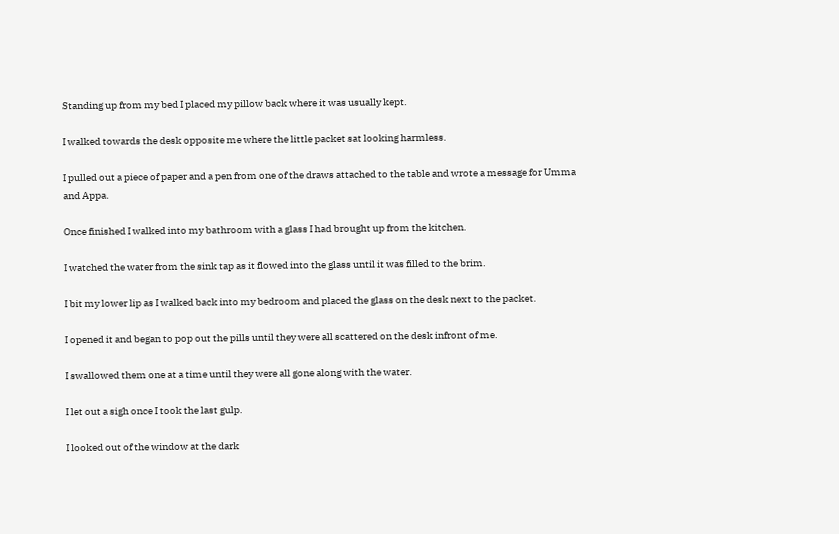Standing up from my bed I placed my pillow back where it was usually kept.

I walked towards the desk opposite me where the little packet sat looking harmless.

I pulled out a piece of paper and a pen from one of the draws attached to the table and wrote a message for Umma and Appa.

Once finished I walked into my bathroom with a glass I had brought up from the kitchen.

I watched the water from the sink tap as it flowed into the glass until it was filled to the brim.

I bit my lower lip as I walked back into my bedroom and placed the glass on the desk next to the packet.

I opened it and began to pop out the pills until they were all scattered on the desk infront of me.

I swallowed them one at a time until they were all gone along with the water.

I let out a sigh once I took the last gulp.

I looked out of the window at the dark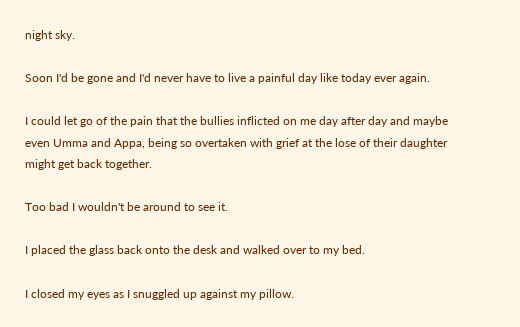night sky.

Soon I'd be gone and I'd never have to live a painful day like today ever again.

I could let go of the pain that the bullies inflicted on me day after day and maybe even Umma and Appa, being so overtaken with grief at the lose of their daughter might get back together.

Too bad I wouldn't be around to see it.

I placed the glass back onto the desk and walked over to my bed.

I closed my eyes as I snuggled up against my pillow.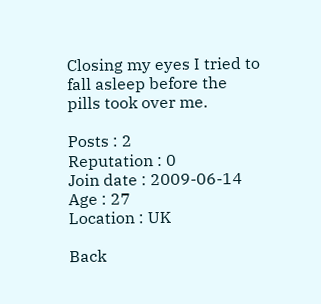Closing my eyes I tried to fall asleep before the pills took over me.

Posts : 2
Reputation : 0
Join date : 2009-06-14
Age : 27
Location : UK

Back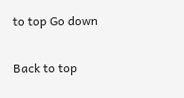to top Go down

Back to top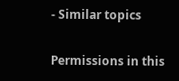- Similar topics

Permissions in this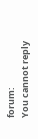forum:
You cannot reply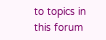to topics in this forum